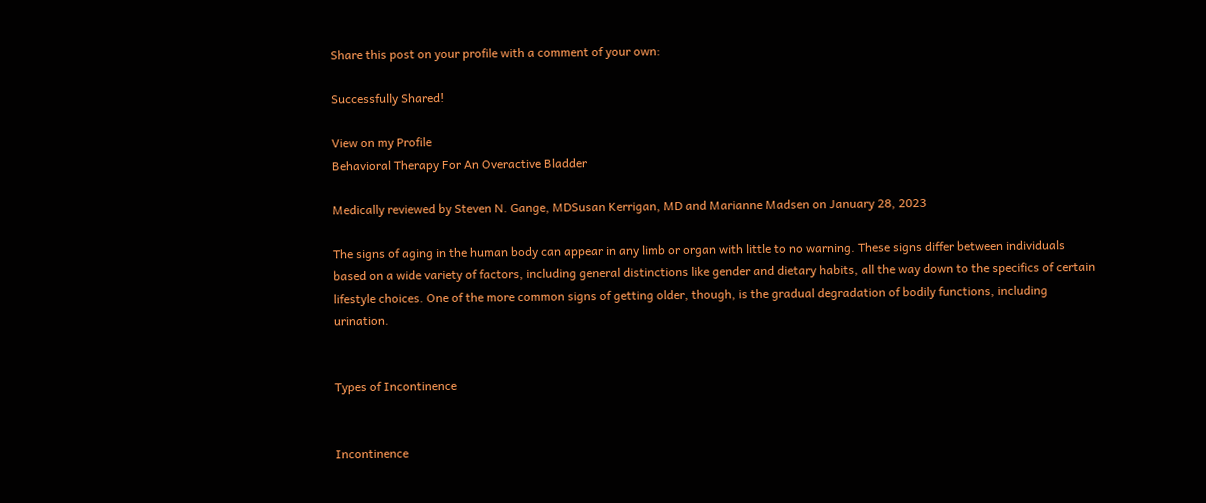Share this post on your profile with a comment of your own:

Successfully Shared!

View on my Profile
Behavioral Therapy For An Overactive Bladder

Medically reviewed by Steven N. Gange, MDSusan Kerrigan, MD and Marianne Madsen on January 28, 2023

The signs of aging in the human body can appear in any limb or organ with little to no warning. These signs differ between individuals based on a wide variety of factors, including general distinctions like gender and dietary habits, all the way down to the specifics of certain lifestyle choices. One of the more common signs of getting older, though, is the gradual degradation of bodily functions, including urination.


Types of Incontinence


Incontinence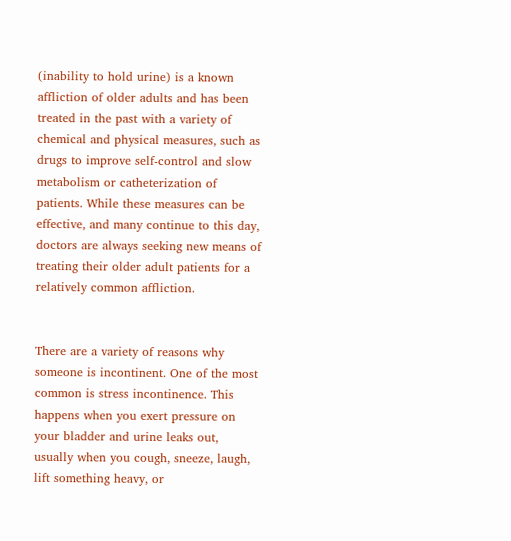(inability to hold urine) is a known affliction of older adults and has been treated in the past with a variety of chemical and physical measures, such as drugs to improve self-control and slow metabolism or catheterization of patients. While these measures can be effective, and many continue to this day, doctors are always seeking new means of treating their older adult patients for a relatively common affliction.


There are a variety of reasons why someone is incontinent. One of the most common is stress incontinence. This happens when you exert pressure on your bladder and urine leaks out, usually when you cough, sneeze, laugh, lift something heavy, or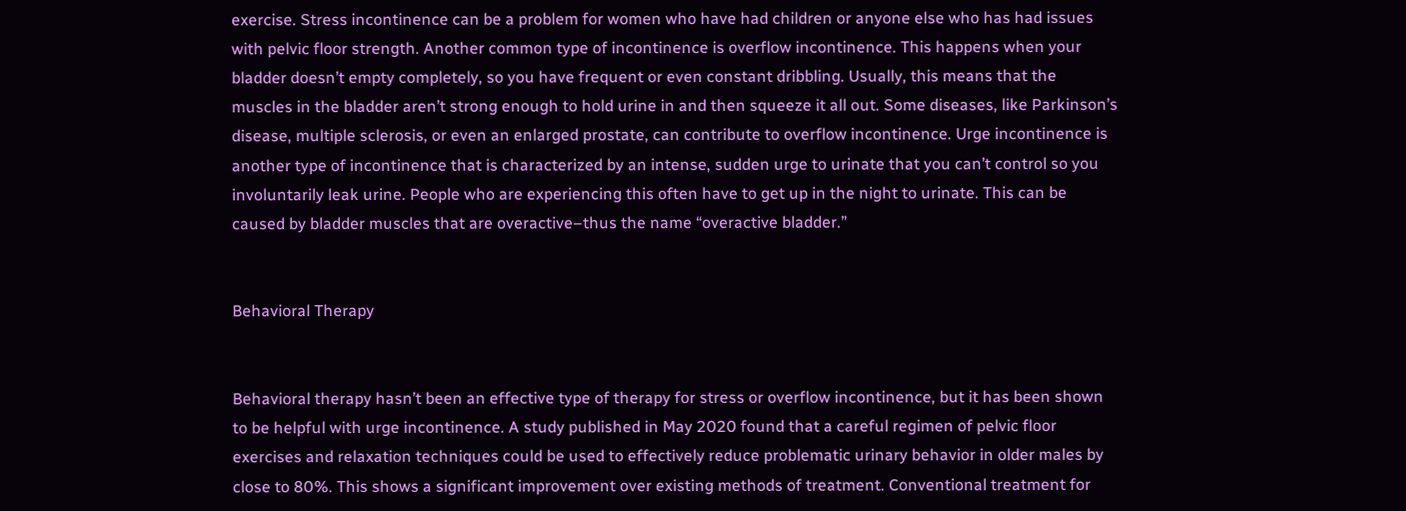exercise. Stress incontinence can be a problem for women who have had children or anyone else who has had issues with pelvic floor strength. Another common type of incontinence is overflow incontinence. This happens when your bladder doesn’t empty completely, so you have frequent or even constant dribbling. Usually, this means that the muscles in the bladder aren’t strong enough to hold urine in and then squeeze it all out. Some diseases, like Parkinson’s disease, multiple sclerosis, or even an enlarged prostate, can contribute to overflow incontinence. Urge incontinence is another type of incontinence that is characterized by an intense, sudden urge to urinate that you can’t control so you involuntarily leak urine. People who are experiencing this often have to get up in the night to urinate. This can be caused by bladder muscles that are overactive–thus the name “overactive bladder.”


Behavioral Therapy


Behavioral therapy hasn’t been an effective type of therapy for stress or overflow incontinence, but it has been shown to be helpful with urge incontinence. A study published in May 2020 found that a careful regimen of pelvic floor exercises and relaxation techniques could be used to effectively reduce problematic urinary behavior in older males by close to 80%. This shows a significant improvement over existing methods of treatment. Conventional treatment for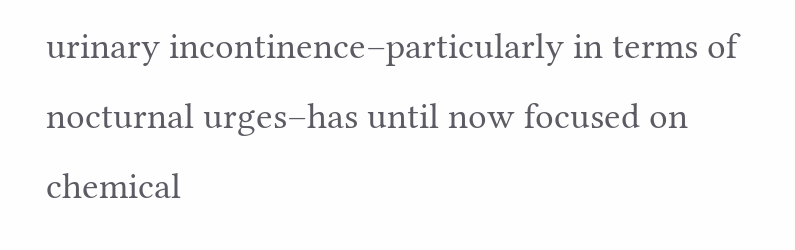urinary incontinence–particularly in terms of nocturnal urges–has until now focused on chemical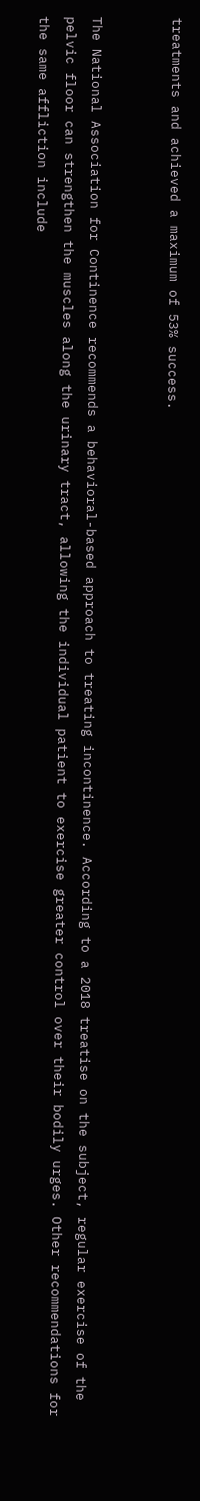treatments and achieved a maximum of 53% success.


The National Association for Continence recommends a behavioral-based approach to treating incontinence. According to a 2018 treatise on the subject, regular exercise of the pelvic floor can strengthen the muscles along the urinary tract, allowing the individual patient to exercise greater control over their bodily urges. Other recommendations for the same affliction include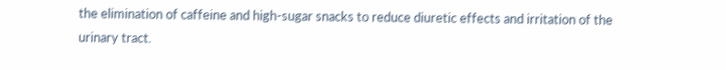the elimination of caffeine and high-sugar snacks to reduce diuretic effects and irritation of the urinary tract.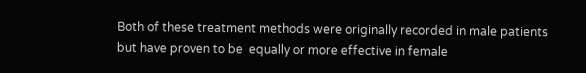Both of these treatment methods were originally recorded in male patients but have proven to be  equally or more effective in female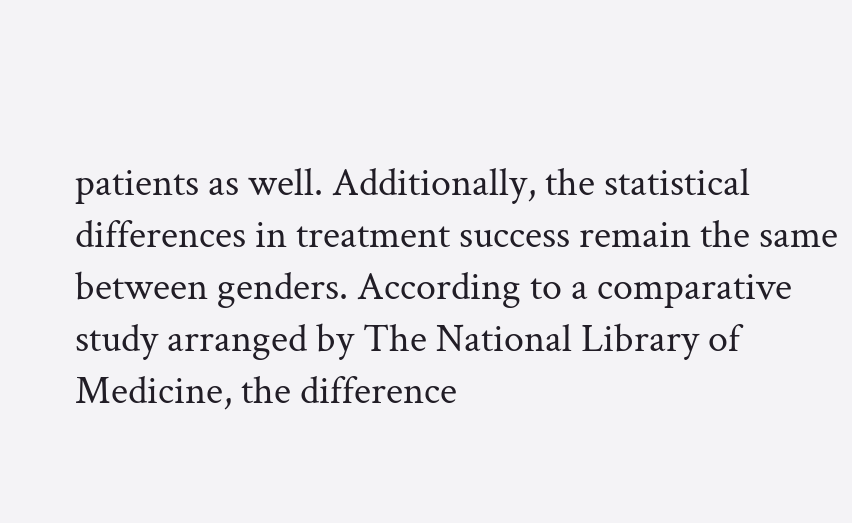patients as well. Additionally, the statistical differences in treatment success remain the same between genders. According to a comparative study arranged by The National Library of Medicine, the difference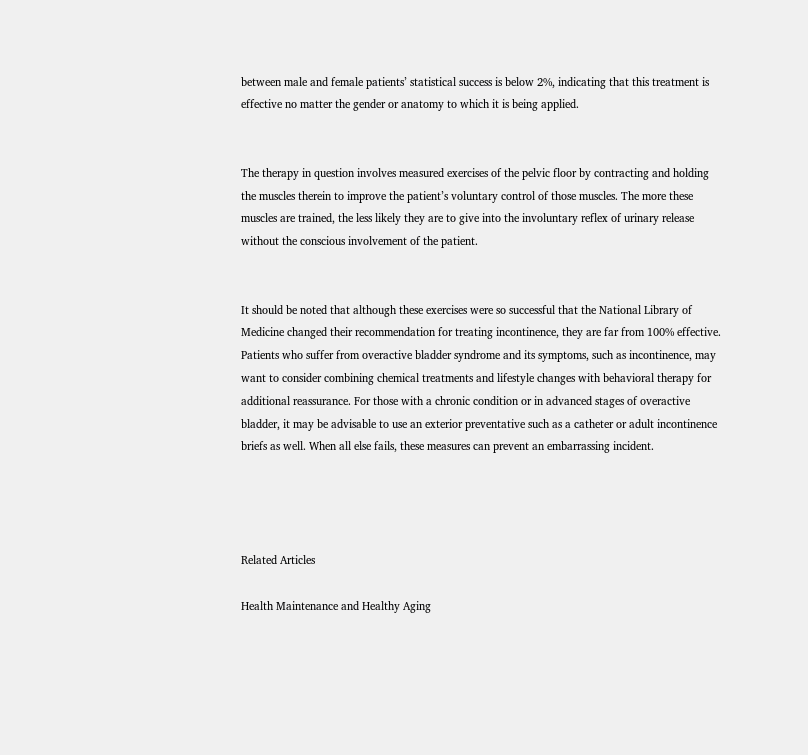between male and female patients’ statistical success is below 2%, indicating that this treatment is effective no matter the gender or anatomy to which it is being applied.


The therapy in question involves measured exercises of the pelvic floor by contracting and holding the muscles therein to improve the patient’s voluntary control of those muscles. The more these muscles are trained, the less likely they are to give into the involuntary reflex of urinary release without the conscious involvement of the patient.


It should be noted that although these exercises were so successful that the National Library of Medicine changed their recommendation for treating incontinence, they are far from 100% effective. Patients who suffer from overactive bladder syndrome and its symptoms, such as incontinence, may want to consider combining chemical treatments and lifestyle changes with behavioral therapy for additional reassurance. For those with a chronic condition or in advanced stages of overactive bladder, it may be advisable to use an exterior preventative such as a catheter or adult incontinence briefs as well. When all else fails, these measures can prevent an embarrassing incident.




Related Articles

Health Maintenance and Healthy Aging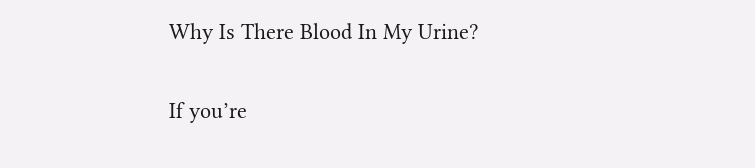Why Is There Blood In My Urine?

If you’re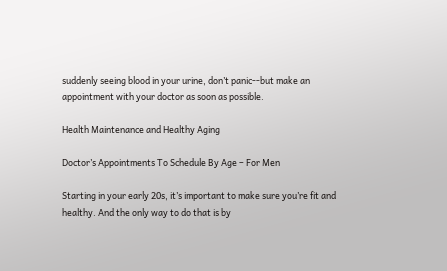suddenly seeing blood in your urine, don’t panic--but make an appointment with your doctor as soon as possible.

Health Maintenance and Healthy Aging

Doctor’s Appointments To Schedule By Age – For Men

Starting in your early 20s, it’s important to make sure you’re fit and healthy. And the only way to do that is by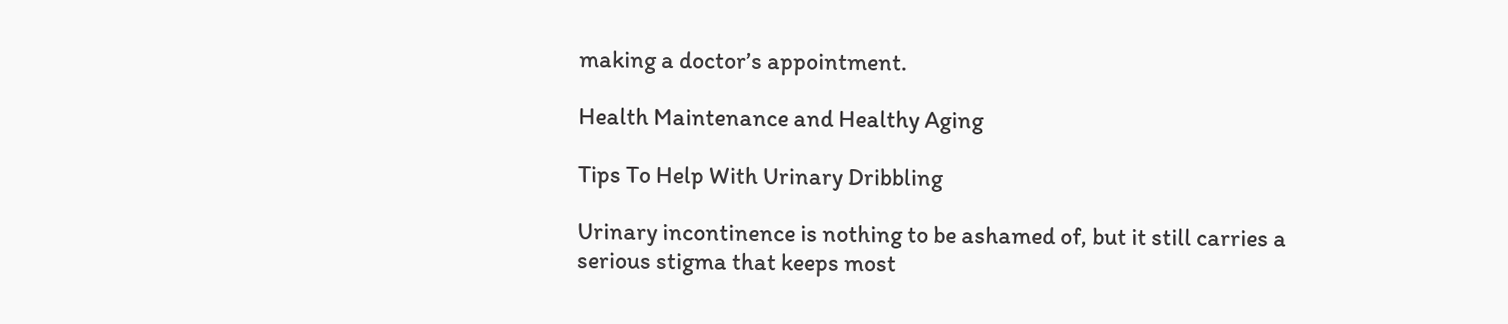making a doctor’s appointment.

Health Maintenance and Healthy Aging

Tips To Help With Urinary Dribbling

Urinary incontinence is nothing to be ashamed of, but it still carries a serious stigma that keeps most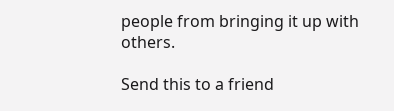people from bringing it up with others.

Send this to a friend